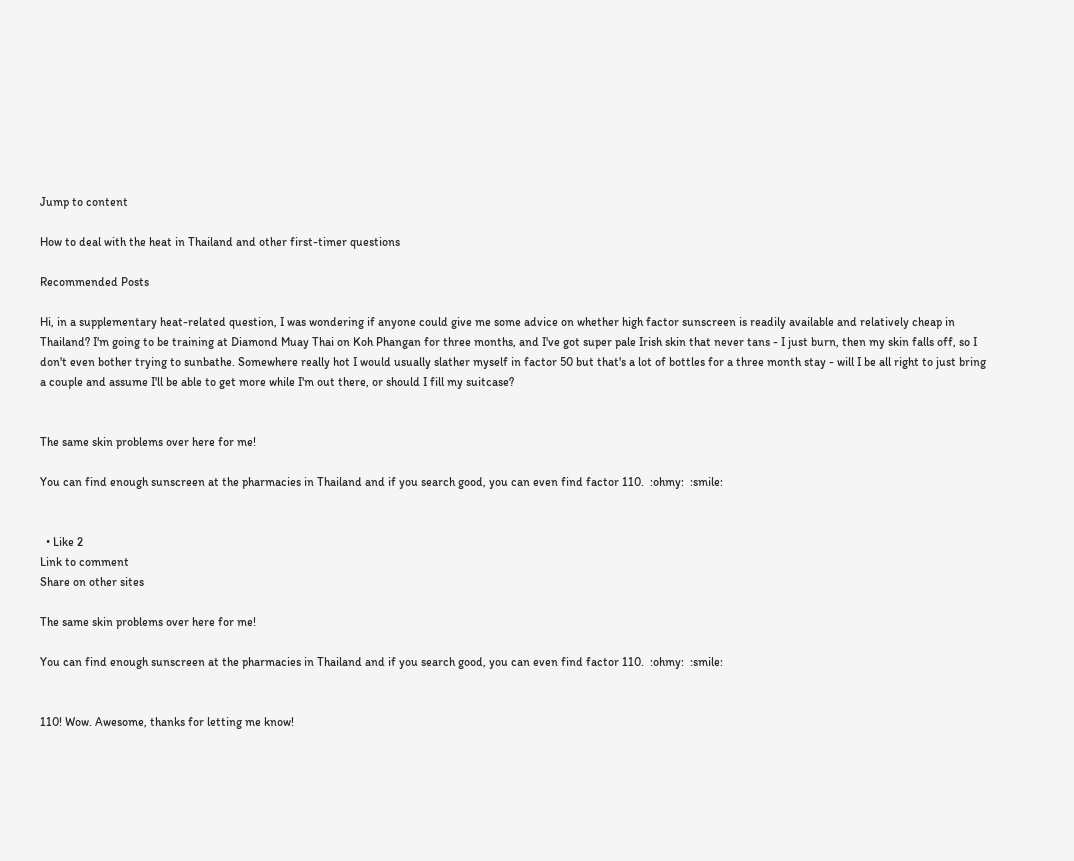Jump to content

How to deal with the heat in Thailand and other first-timer questions

Recommended Posts

Hi, in a supplementary heat-related question, I was wondering if anyone could give me some advice on whether high factor sunscreen is readily available and relatively cheap in Thailand? I'm going to be training at Diamond Muay Thai on Koh Phangan for three months, and I've got super pale Irish skin that never tans - I just burn, then my skin falls off, so I don't even bother trying to sunbathe. Somewhere really hot I would usually slather myself in factor 50 but that's a lot of bottles for a three month stay - will I be all right to just bring a couple and assume I'll be able to get more while I'm out there, or should I fill my suitcase?


The same skin problems over here for me!

You can find enough sunscreen at the pharmacies in Thailand and if you search good, you can even find factor 110.  :ohmy:  :smile:


  • Like 2
Link to comment
Share on other sites

The same skin problems over here for me!

You can find enough sunscreen at the pharmacies in Thailand and if you search good, you can even find factor 110.  :ohmy:  :smile:


110! Wow. Awesome, thanks for letting me know!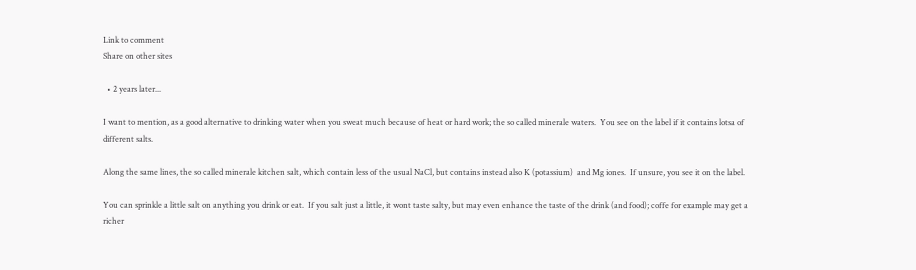Link to comment
Share on other sites

  • 2 years later...

I want to mention, as a good alternative to drinking water when you sweat much because of heat or hard work; the so called minerale waters.  You see on the label if it contains lotsa of different salts.

Along the same lines, the so called minerale kitchen salt, which contain less of the usual NaCl, but contains instead also K (potassium)  and Mg iones.  If unsure, you see it on the label.

You can sprinkle a little salt on anything you drink or eat.  If you salt just a little, it wont taste salty, but may even enhance the taste of the drink (and food); coffe for example may get a richer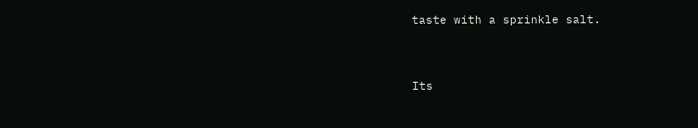taste with a sprinkle salt.


Its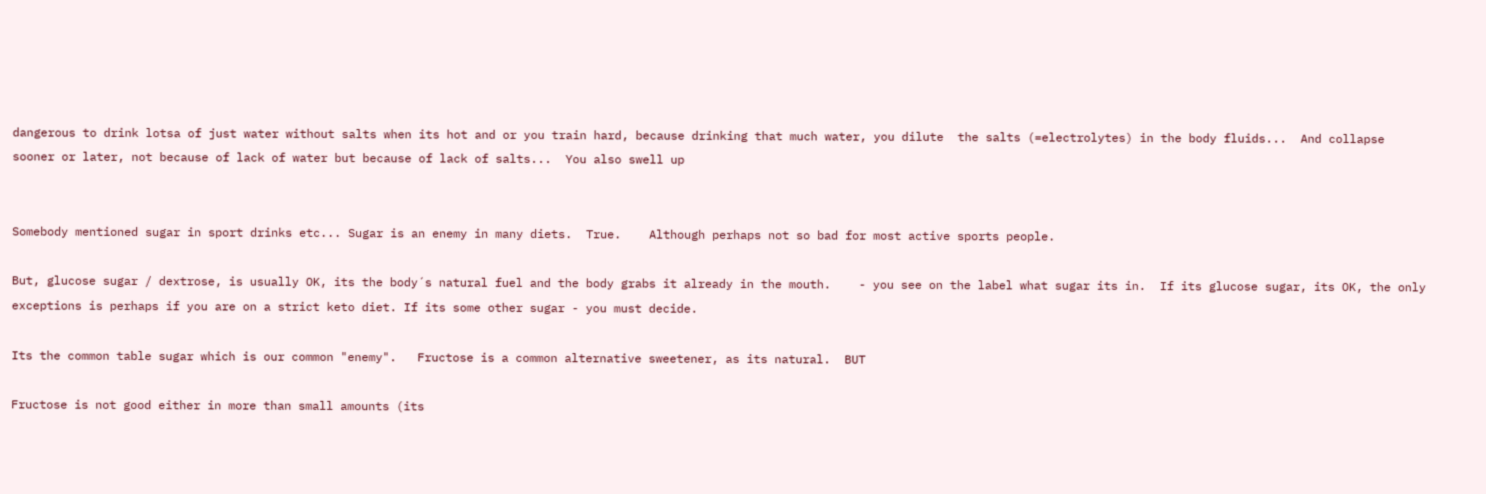dangerous to drink lotsa of just water without salts when its hot and or you train hard, because drinking that much water, you dilute  the salts (=electrolytes) in the body fluids...  And collapse sooner or later, not because of lack of water but because of lack of salts...  You also swell up


Somebody mentioned sugar in sport drinks etc... Sugar is an enemy in many diets.  True.    Although perhaps not so bad for most active sports people.

But, glucose sugar / dextrose, is usually OK, its the body´s natural fuel and the body grabs it already in the mouth.    - you see on the label what sugar its in.  If its glucose sugar, its OK, the only exceptions is perhaps if you are on a strict keto diet. If its some other sugar - you must decide.

Its the common table sugar which is our common "enemy".   Fructose is a common alternative sweetener, as its natural.  BUT

Fructose is not good either in more than small amounts (its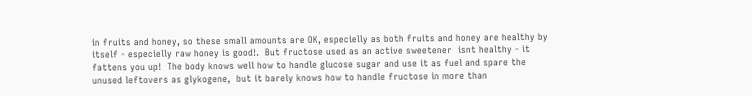in fruits and honey, so these small amounts are OK, especielly as both fruits and honey are healthy by itself - especielly raw honey is good!.  But fructose used as an active sweetener  isnt healthy - it fattens you up!  The body knows well how to handle glucose sugar and use it as fuel and spare the unused leftovers as glykogene,  but it barely knows how to handle fructose in more than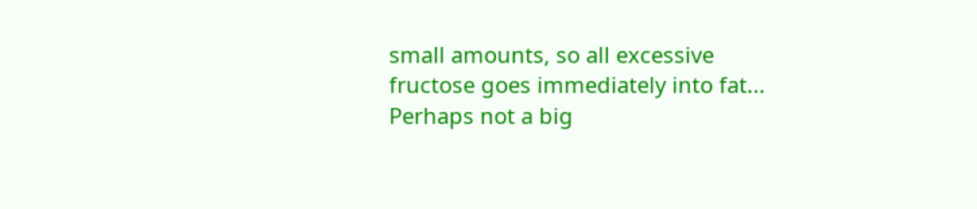small amounts, so all excessive fructose goes immediately into fat...    Perhaps not a big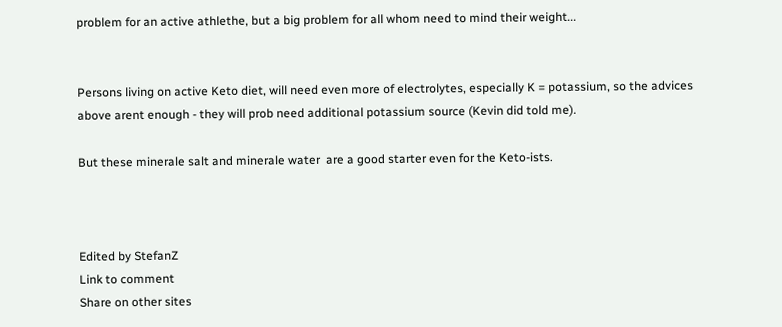problem for an active athlethe, but a big problem for all whom need to mind their weight...


Persons living on active Keto diet, will need even more of electrolytes, especially K = potassium, so the advices above arent enough - they will prob need additional potassium source (Kevin did told me).

But these minerale salt and minerale water  are a good starter even for the Keto-ists.



Edited by StefanZ
Link to comment
Share on other sites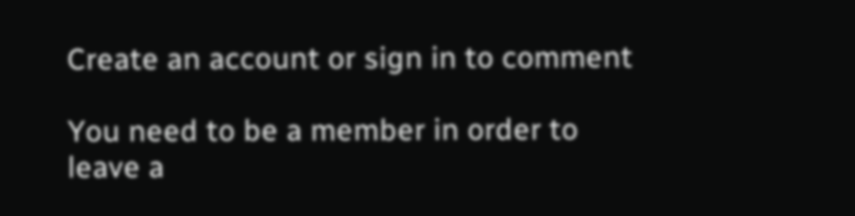Create an account or sign in to comment

You need to be a member in order to leave a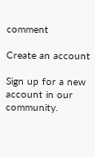comment

Create an account

Sign up for a new account in our community.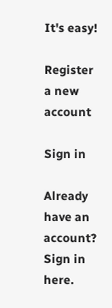It's easy!

Register a new account

Sign in

Already have an account? Sign in here.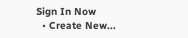Sign In Now
  • Create New...